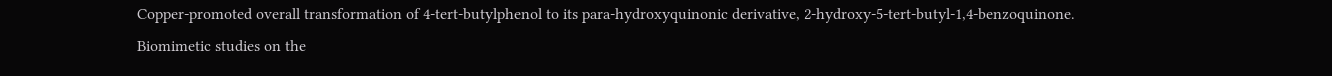Copper-promoted overall transformation of 4-tert-butylphenol to its para-hydroxyquinonic derivative, 2-hydroxy-5-tert-butyl-1,4-benzoquinone. Biomimetic studies on the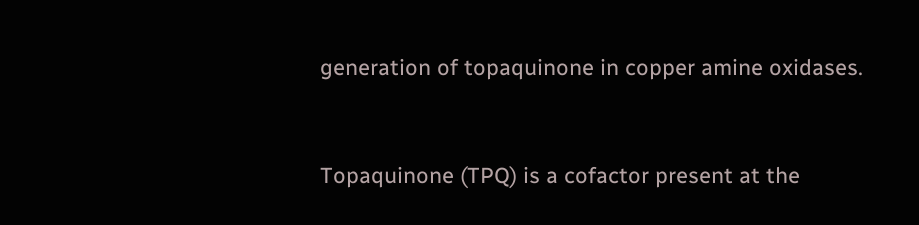generation of topaquinone in copper amine oxidases.


Topaquinone (TPQ) is a cofactor present at the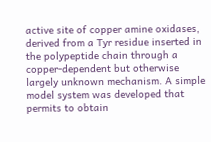active site of copper amine oxidases, derived from a Tyr residue inserted in the polypeptide chain through a copper-dependent but otherwise largely unknown mechanism. A simple model system was developed that permits to obtain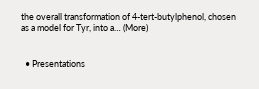the overall transformation of 4-tert-butylphenol, chosen as a model for Tyr, into a… (More)


  • Presentations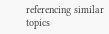referencing similar topics